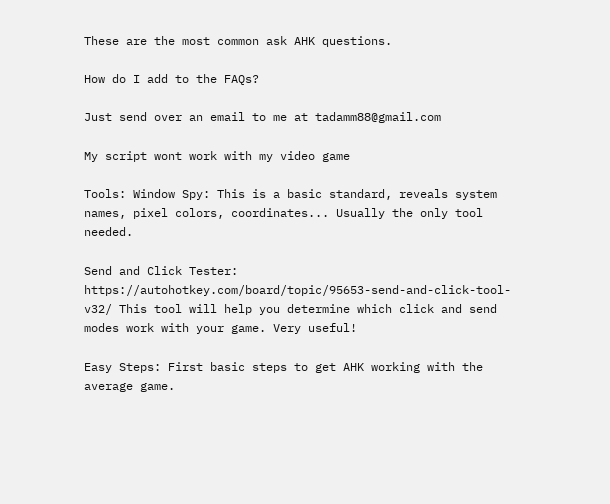These are the most common ask AHK questions.

How do I add to the FAQs?

Just send over an email to me at tadamm88@gmail.com

My script wont work with my video game

Tools: Window Spy: This is a basic standard, reveals system names, pixel colors, coordinates... Usually the only tool needed.

Send and Click Tester: https://autohotkey.com/board/topic/95653-send-and-click-tool-v32/ This tool will help you determine which click and send modes work with your game. Very useful!

Easy Steps: First basic steps to get AHK working with the average game.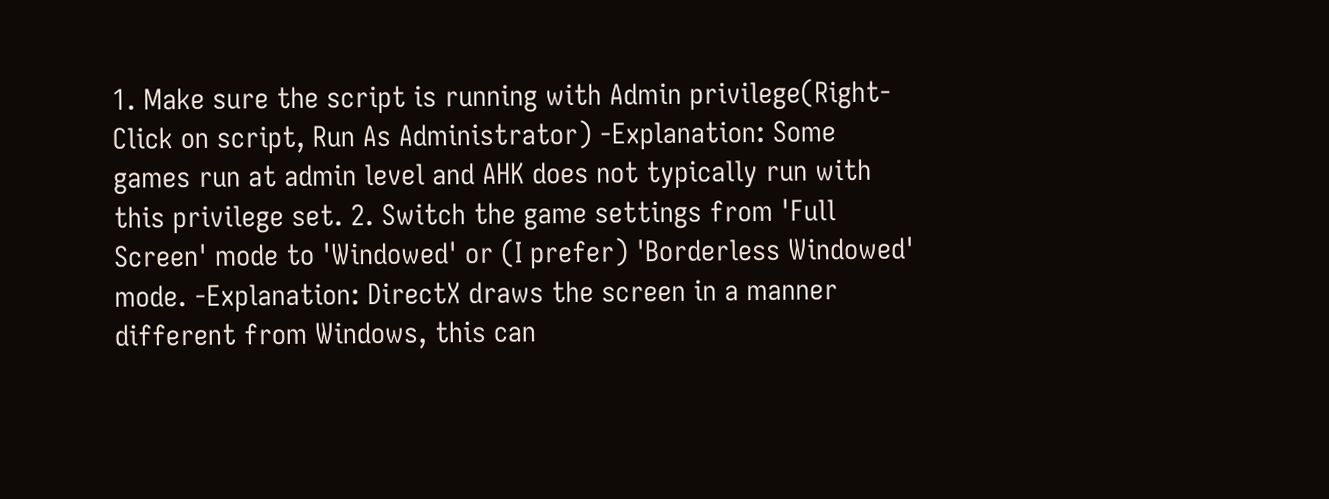1. Make sure the script is running with Admin privilege(Right-Click on script, Run As Administrator) -Explanation: Some games run at admin level and AHK does not typically run with this privilege set. 2. Switch the game settings from 'Full Screen' mode to 'Windowed' or (I prefer) 'Borderless Windowed' mode. -Explanation: DirectX draws the screen in a manner different from Windows, this can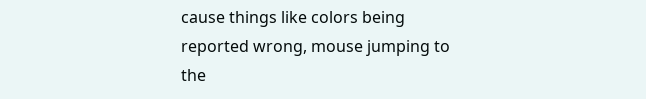cause things like colors being reported wrong, mouse jumping to the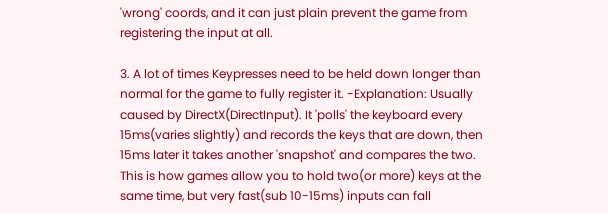'wrong' coords, and it can just plain prevent the game from registering the input at all.

3. A lot of times Keypresses need to be held down longer than normal for the game to fully register it. -Explanation: Usually caused by DirectX(DirectInput). It 'polls' the keyboard every 15ms(varies slightly) and records the keys that are down, then 15ms later it takes another 'snapshot' and compares the two. This is how games allow you to hold two(or more) keys at the same time, but very fast(sub 10-15ms) inputs can fall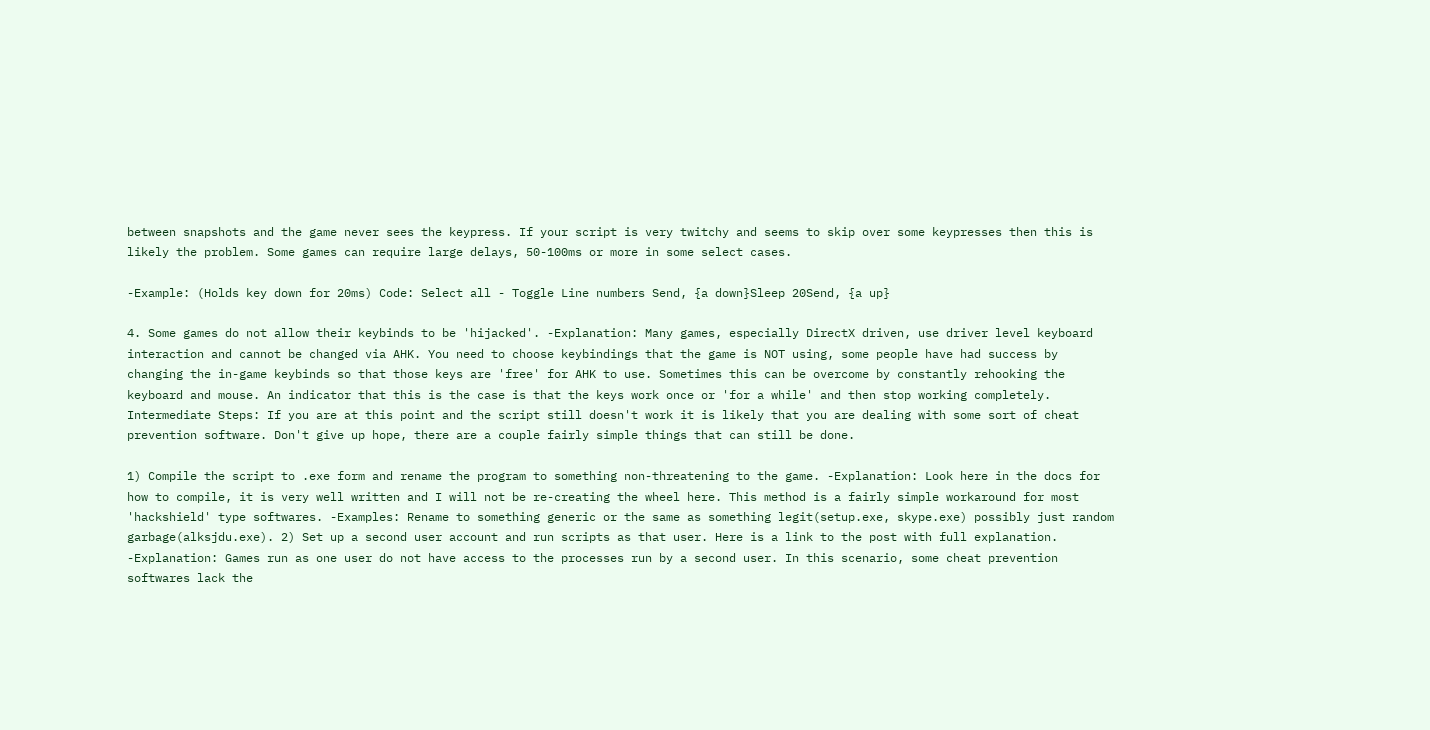between snapshots and the game never sees the keypress. If your script is very twitchy and seems to skip over some keypresses then this is likely the problem. Some games can require large delays, 50-100ms or more in some select cases.

-Example: (Holds key down for 20ms) Code: Select all - Toggle Line numbers Send, {a down}Sleep 20Send, {a up}

4. Some games do not allow their keybinds to be 'hijacked'. -Explanation: Many games, especially DirectX driven, use driver level keyboard interaction and cannot be changed via AHK. You need to choose keybindings that the game is NOT using, some people have had success by changing the in-game keybinds so that those keys are 'free' for AHK to use. Sometimes this can be overcome by constantly rehooking the keyboard and mouse. An indicator that this is the case is that the keys work once or 'for a while' and then stop working completely. Intermediate Steps: If you are at this point and the script still doesn't work it is likely that you are dealing with some sort of cheat prevention software. Don't give up hope, there are a couple fairly simple things that can still be done.

1) Compile the script to .exe form and rename the program to something non-threatening to the game. -Explanation: Look here in the docs for how to compile, it is very well written and I will not be re-creating the wheel here. This method is a fairly simple workaround for most 'hackshield' type softwares. -Examples: Rename to something generic or the same as something legit(setup.exe, skype.exe) possibly just random garbage(alksjdu.exe). 2) Set up a second user account and run scripts as that user. Here is a link to the post with full explanation. -Explanation: Games run as one user do not have access to the processes run by a second user. In this scenario, some cheat prevention softwares lack the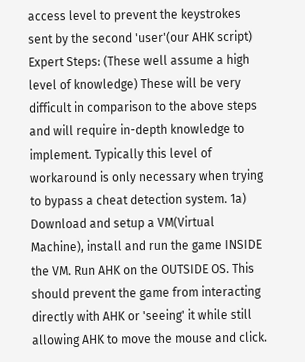access level to prevent the keystrokes sent by the second 'user'(our AHK script) Expert Steps: (These well assume a high level of knowledge) These will be very difficult in comparison to the above steps and will require in-depth knowledge to implement. Typically this level of workaround is only necessary when trying to bypass a cheat detection system. 1a) Download and setup a VM(Virtual Machine), install and run the game INSIDE the VM. Run AHK on the OUTSIDE OS. This should prevent the game from interacting directly with AHK or 'seeing' it while still allowing AHK to move the mouse and click.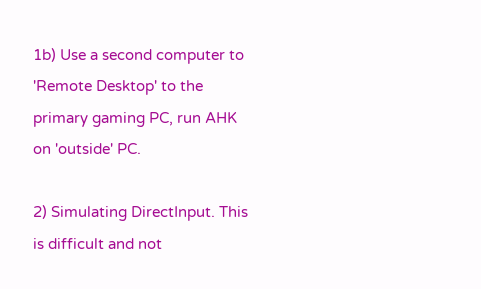1b) Use a second computer to 'Remote Desktop' to the primary gaming PC, run AHK on 'outside' PC.

2) Simulating DirectInput. This is difficult and not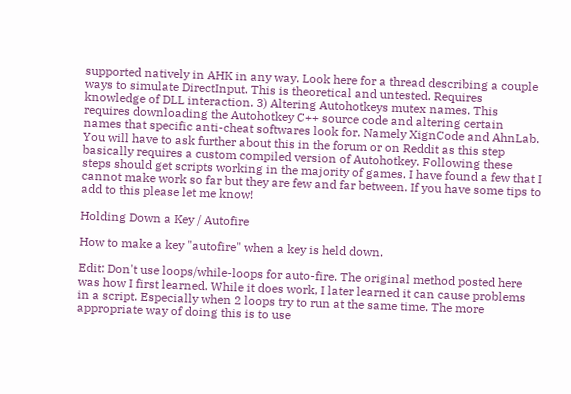supported natively in AHK in any way. Look here for a thread describing a couple ways to simulate DirectInput. This is theoretical and untested. Requires knowledge of DLL interaction. 3) Altering Autohotkeys mutex names. This requires downloading the Autohotkey C++ source code and altering certain names that specific anti-cheat softwares look for. Namely XignCode and AhnLab. You will have to ask further about this in the forum or on Reddit as this step basically requires a custom compiled version of Autohotkey. Following these steps should get scripts working in the majority of games. I have found a few that I cannot make work so far but they are few and far between. If you have some tips to add to this please let me know!

Holding Down a Key / Autofire

How to make a key "autofire" when a key is held down.

Edit: Don't use loops/while-loops for auto-fire. The original method posted here was how I first learned. While it does work, I later learned it can cause problems in a script. Especially when 2 loops try to run at the same time. The more appropriate way of doing this is to use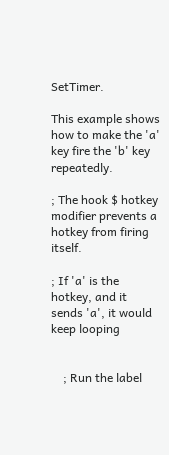SetTimer.

This example shows how to make the 'a' key fire the 'b' key repeatedly.

; The hook $ hotkey modifier prevents a hotkey from firing itself.

; If 'a' is the hotkey, and it sends 'a', it would keep looping


    ; Run the label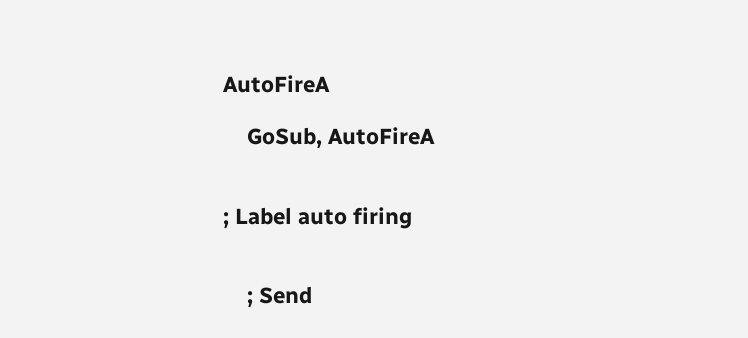AutoFireA

    GoSub, AutoFireA


; Label auto firing


    ; Send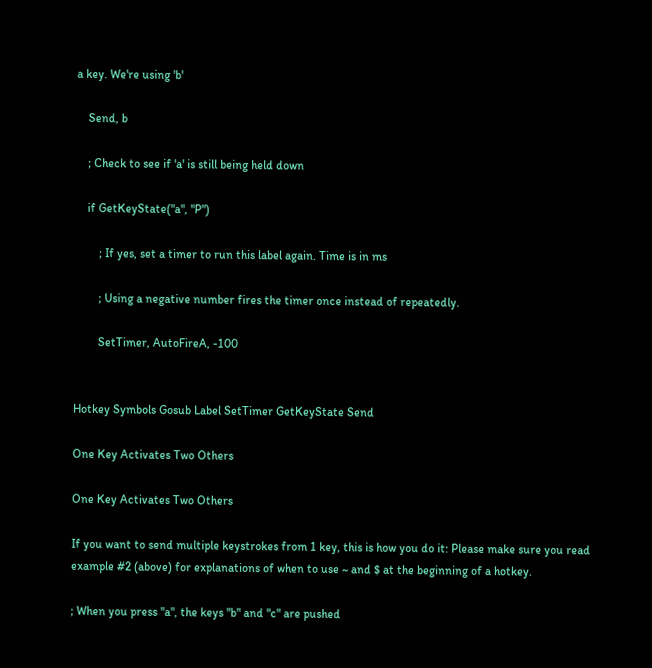a key. We're using 'b'

    Send, b

    ; Check to see if 'a' is still being held down

    if GetKeyState("a", "P")

        ; If yes, set a timer to run this label again. Time is in ms

        ; Using a negative number fires the timer once instead of repeatedly.

        SetTimer, AutoFireA, -100


Hotkey Symbols Gosub Label SetTimer GetKeyState Send

One Key Activates Two Others

One Key Activates Two Others

If you want to send multiple keystrokes from 1 key, this is how you do it: Please make sure you read example #2 (above) for explanations of when to use ~ and $ at the beginning of a hotkey.

; When you press "a", the keys "b" and "c" are pushed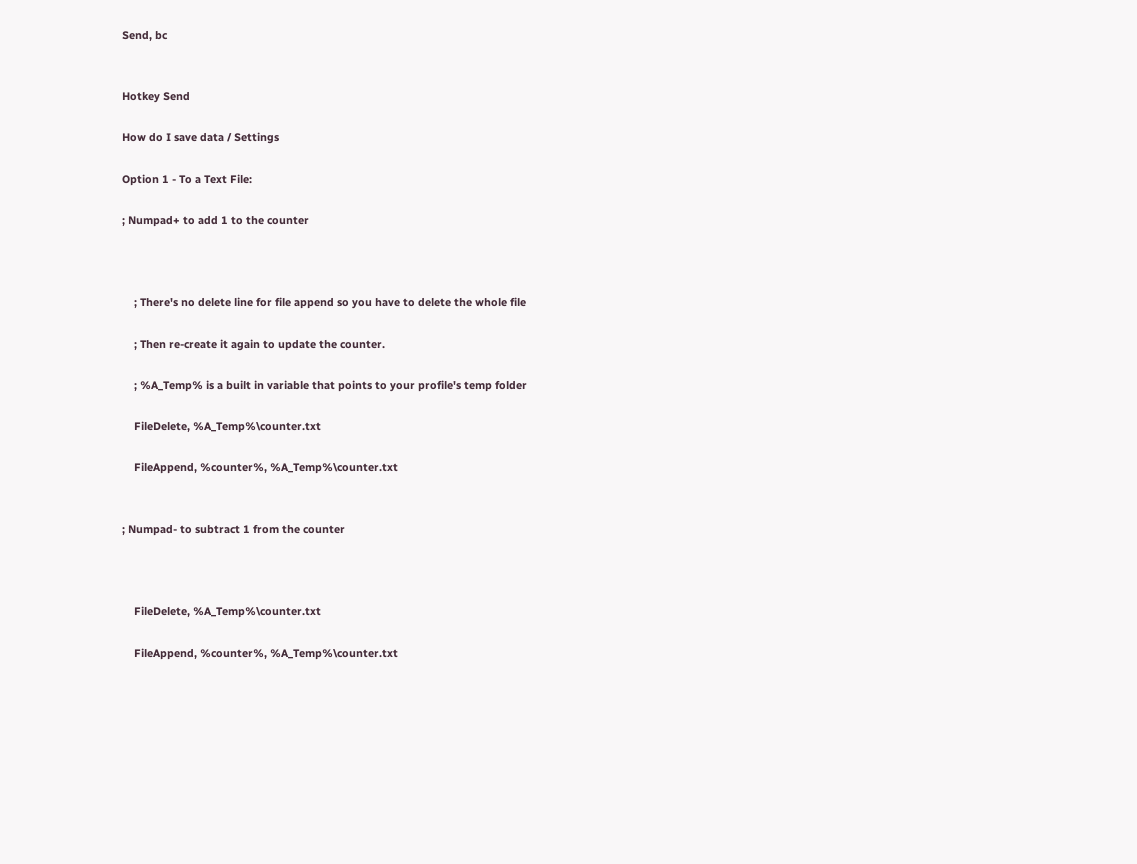Send, bc


Hotkey Send

How do I save data / Settings

Option 1 - To a Text File:

; Numpad+ to add 1 to the counter



    ; There's no delete line for file append so you have to delete the whole file

    ; Then re-create it again to update the counter.

    ; %A_Temp% is a built in variable that points to your profile's temp folder

    FileDelete, %A_Temp%\counter.txt

    FileAppend, %counter%, %A_Temp%\counter.txt


; Numpad- to subtract 1 from the counter



    FileDelete, %A_Temp%\counter.txt

    FileAppend, %counter%, %A_Temp%\counter.txt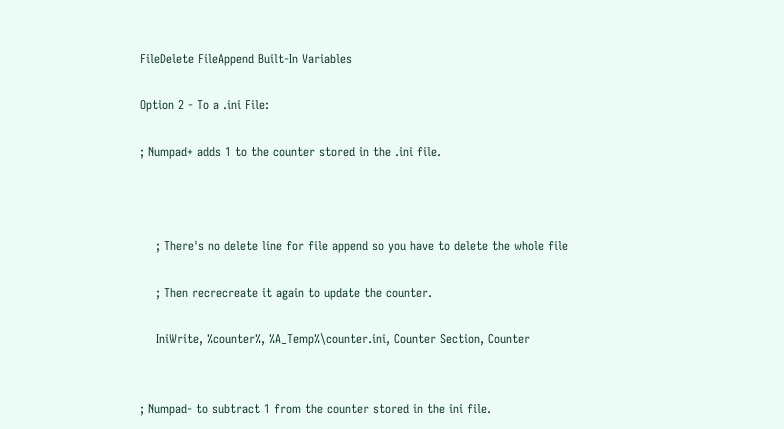FileDelete FileAppend Built-In Variables

Option 2 - To a .ini File:

; Numpad+ adds 1 to the counter stored in the .ini file.



    ; There's no delete line for file append so you have to delete the whole file

    ; Then recrecreate it again to update the counter.

    IniWrite, %counter%, %A_Temp%\counter.ini, Counter Section, Counter


; Numpad- to subtract 1 from the counter stored in the ini file.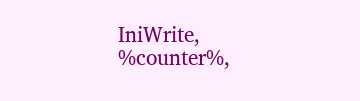IniWrite, %counter%,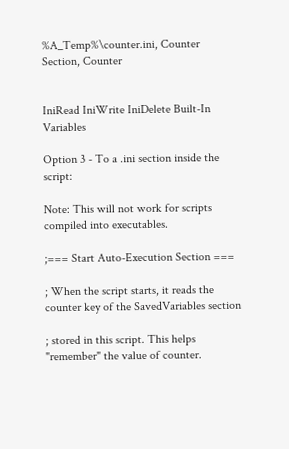%A_Temp%\counter.ini, Counter Section, Counter


IniRead IniWrite IniDelete Built-In Variables

Option 3 - To a .ini section inside the script:

Note: This will not work for scripts compiled into executables.

;=== Start Auto-Execution Section ===

; When the script starts, it reads the counter key of the SavedVariables section

; stored in this script. This helps "remember" the value of counter.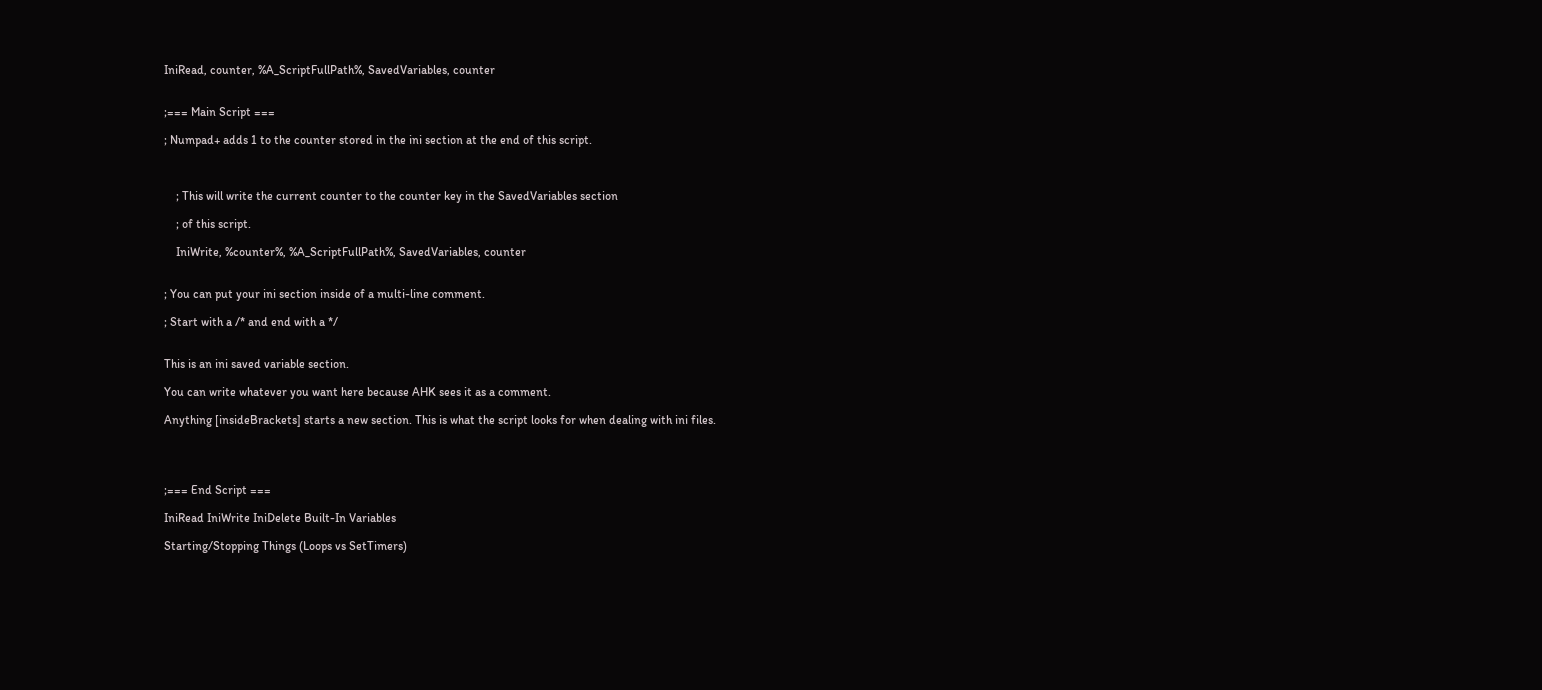IniRead, counter, %A_ScriptFullPath%, SavedVariables, counter


;=== Main Script ===

; Numpad+ adds 1 to the counter stored in the ini section at the end of this script.



    ; This will write the current counter to the counter key in the SavedVariables section

    ; of this script.

    IniWrite, %counter%, %A_ScriptFullPath%, SavedVariables, counter


; You can put your ini section inside of a multi-line comment.

; Start with a /* and end with a */


This is an ini saved variable section.

You can write whatever you want here because AHK sees it as a comment.

Anything [insideBrackets] starts a new section. This is what the script looks for when dealing with ini files.




;=== End Script ===

IniRead IniWrite IniDelete Built-In Variables

Starting/Stopping Things (Loops vs SetTimers)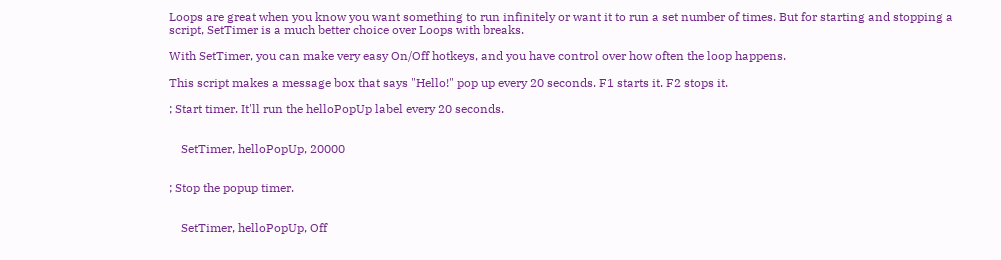Loops are great when you know you want something to run infinitely or want it to run a set number of times. But for starting and stopping a script, SetTimer is a much better choice over Loops with breaks.

With SetTimer, you can make very easy On/Off hotkeys, and you have control over how often the loop happens.

This script makes a message box that says "Hello!" pop up every 20 seconds. F1 starts it. F2 stops it.

; Start timer. It'll run the helloPopUp label every 20 seconds.


    SetTimer, helloPopUp, 20000


; Stop the popup timer.


    SetTimer, helloPopUp, Off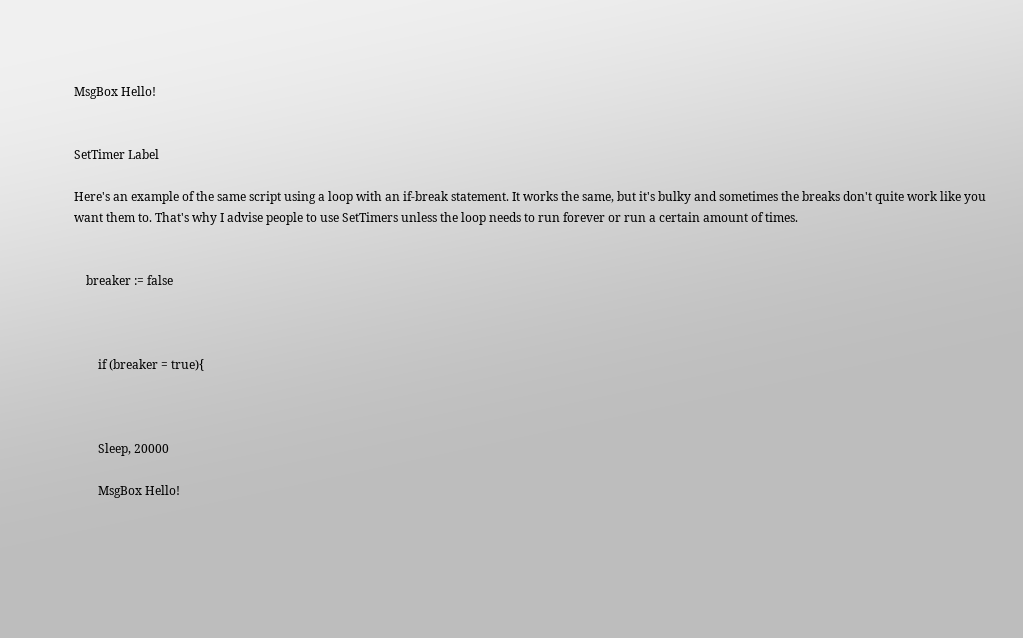MsgBox Hello!


SetTimer Label

Here's an example of the same script using a loop with an if-break statement. It works the same, but it's bulky and sometimes the breaks don't quite work like you want them to. That's why I advise people to use SetTimers unless the loop needs to run forever or run a certain amount of times.


    breaker := false



        if (breaker = true){



        Sleep, 20000

        MsgBox Hello!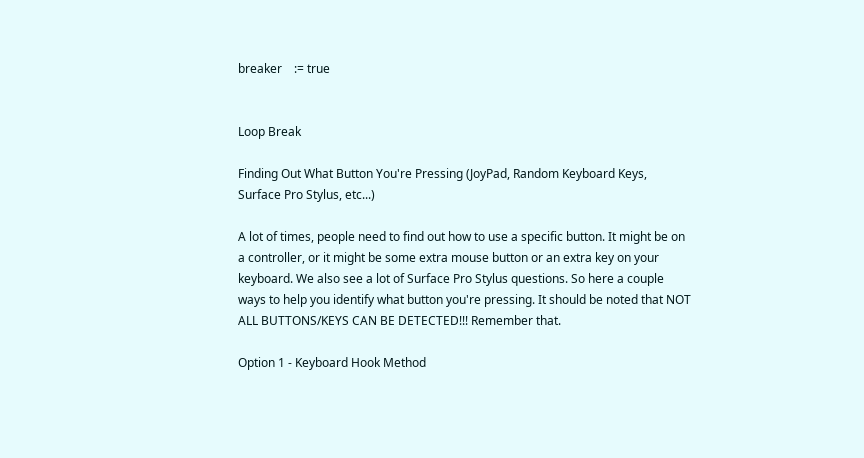breaker    := true


Loop Break

Finding Out What Button You're Pressing (JoyPad, Random Keyboard Keys, Surface Pro Stylus, etc...)

A lot of times, people need to find out how to use a specific button. It might be on a controller, or it might be some extra mouse button or an extra key on your keyboard. We also see a lot of Surface Pro Stylus questions. So here a couple ways to help you identify what button you're pressing. It should be noted that NOT ALL BUTTONS/KEYS CAN BE DETECTED!!! Remember that.

Option 1 - Keyboard Hook Method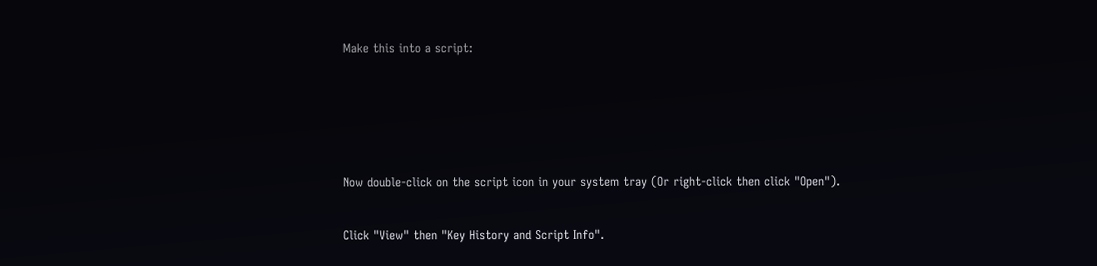Make this into a script:




Now double-click on the script icon in your system tray (Or right-click then click "Open").

Click "View" then "Key History and Script Info".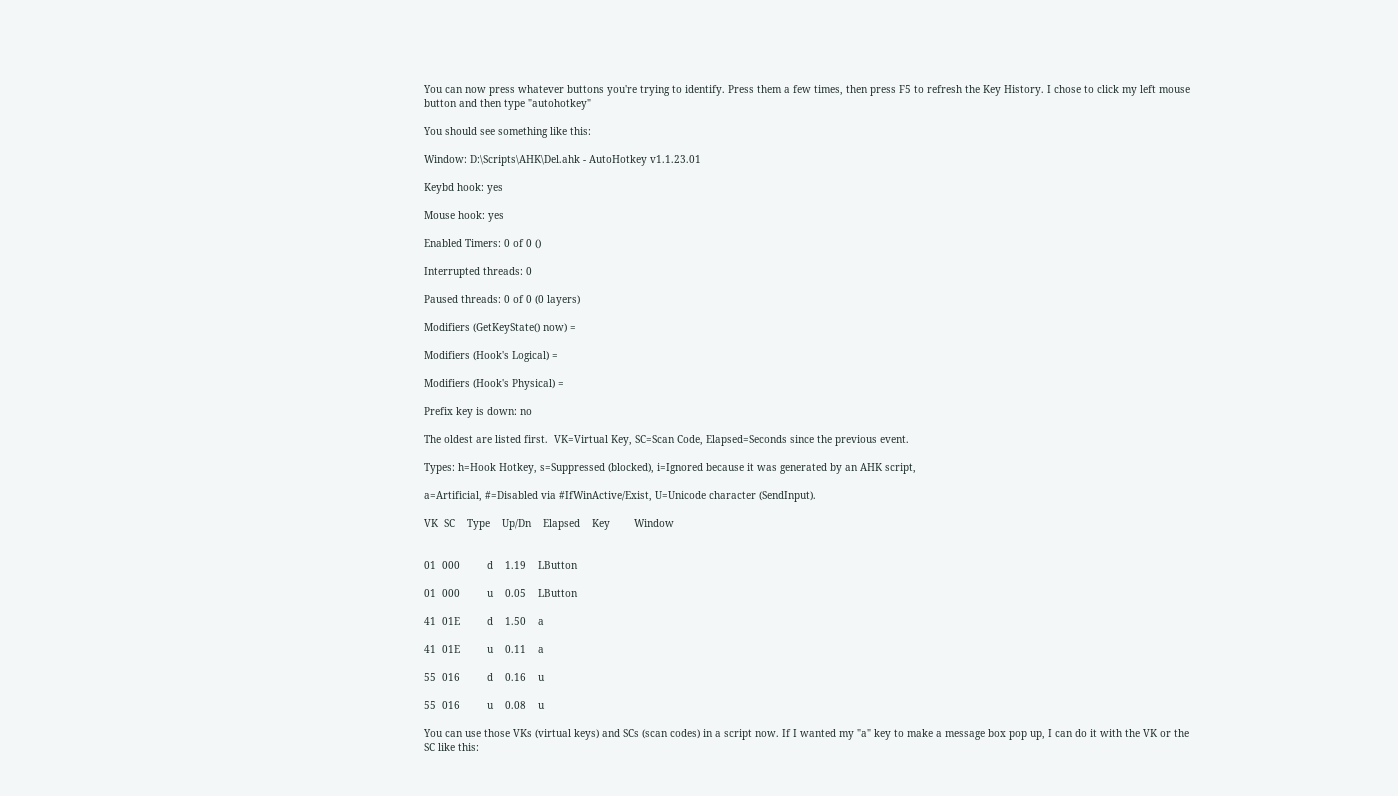You can now press whatever buttons you're trying to identify. Press them a few times, then press F5 to refresh the Key History. I chose to click my left mouse button and then type "autohotkey"

You should see something like this:

Window: D:\Scripts\AHK\Del.ahk - AutoHotkey v1.1.23.01

Keybd hook: yes

Mouse hook: yes

Enabled Timers: 0 of 0 ()

Interrupted threads: 0

Paused threads: 0 of 0 (0 layers)

Modifiers (GetKeyState() now) =

Modifiers (Hook's Logical) =

Modifiers (Hook's Physical) =

Prefix key is down: no

The oldest are listed first.  VK=Virtual Key, SC=Scan Code, Elapsed=Seconds since the previous event.

Types: h=Hook Hotkey, s=Suppressed (blocked), i=Ignored because it was generated by an AHK script,

a=Artificial, #=Disabled via #IfWinActive/Exist, U=Unicode character (SendInput).

VK  SC    Type    Up/Dn    Elapsed    Key        Window


01  000         d    1.19    LButton

01  000         u    0.05    LButton

41  01E         d    1.50    a

41  01E         u    0.11    a

55  016         d    0.16    u

55  016         u    0.08    u

You can use those VKs (virtual keys) and SCs (scan codes) in a script now. If I wanted my "a" key to make a message box pop up, I can do it with the VK or the SC like this: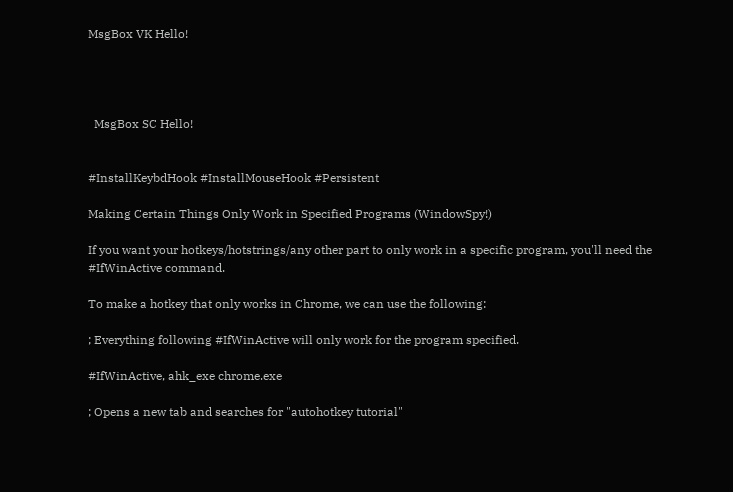MsgBox VK Hello!




  MsgBox SC Hello!


#InstallKeybdHook #InstallMouseHook #Persistent

Making Certain Things Only Work in Specified Programs (WindowSpy!)

If you want your hotkeys/hotstrings/any other part to only work in a specific program, you'll need the #IfWinActive command.

To make a hotkey that only works in Chrome, we can use the following:

; Everything following #IfWinActive will only work for the program specified.

#IfWinActive, ahk_exe chrome.exe

; Opens a new tab and searches for "autohotkey tutorial"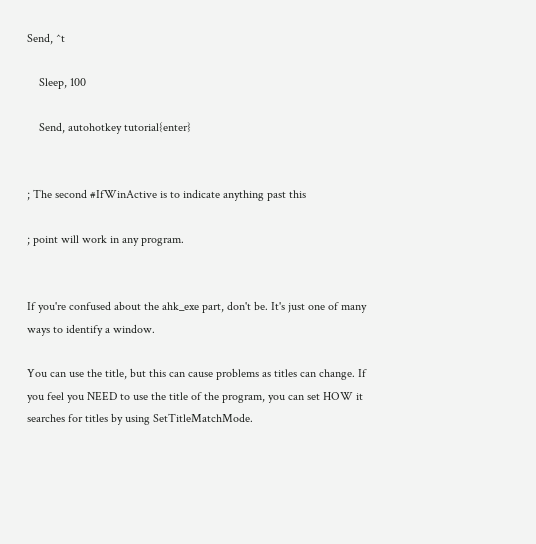Send, ^t

    Sleep, 100

    Send, autohotkey tutorial{enter}


; The second #IfWinActive is to indicate anything past this

; point will work in any program.


If you're confused about the ahk_exe part, don't be. It's just one of many ways to identify a window.

You can use the title, but this can cause problems as titles can change. If you feel you NEED to use the title of the program, you can set HOW it searches for titles by using SetTitleMatchMode.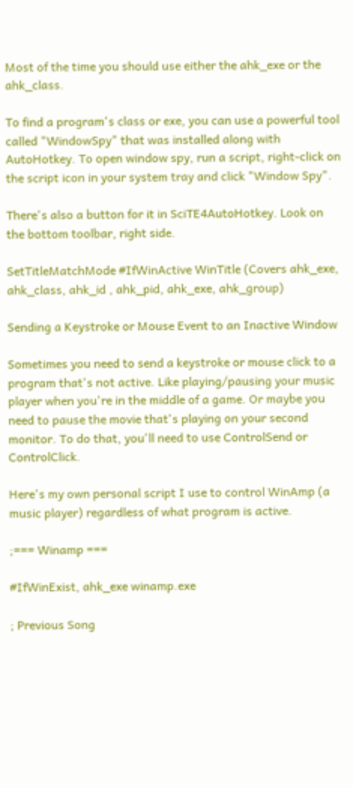Most of the time you should use either the ahk_exe or the ahk_class.

To find a program's class or exe, you can use a powerful tool called "WindowSpy" that was installed along with AutoHotkey. To open window spy, run a script, right-click on the script icon in your system tray and click "Window Spy".

There's also a button for it in SciTE4AutoHotkey. Look on the bottom toolbar, right side.

SetTitleMatchMode #IfWinActive WinTitle (Covers ahk_exe, ahk_class, ahk_id , ahk_pid, ahk_exe, ahk_group)

Sending a Keystroke or Mouse Event to an Inactive Window

Sometimes you need to send a keystroke or mouse click to a program that's not active. Like playing/pausing your music player when you're in the middle of a game. Or maybe you need to pause the movie that's playing on your second monitor. To do that, you'll need to use ControlSend or ControlClick.

Here's my own personal script I use to control WinAmp (a music player) regardless of what program is active.

;=== Winamp ===

#IfWinExist, ahk_exe winamp.exe

; Previous Song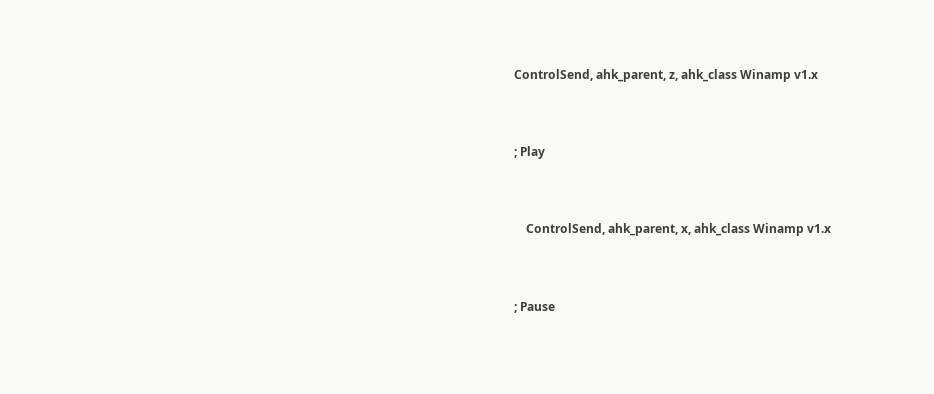ControlSend, ahk_parent, z, ahk_class Winamp v1.x


; Play


    ControlSend, ahk_parent, x, ahk_class Winamp v1.x


; Pause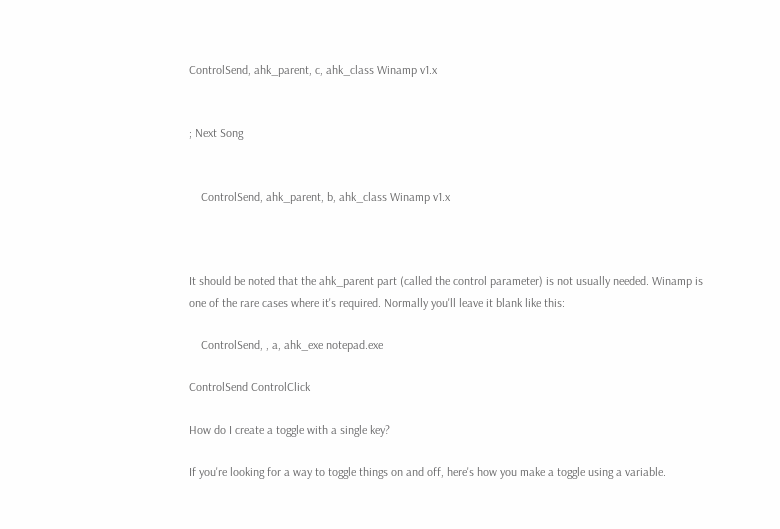ControlSend, ahk_parent, c, ahk_class Winamp v1.x


; Next Song


    ControlSend, ahk_parent, b, ahk_class Winamp v1.x



It should be noted that the ahk_parent part (called the control parameter) is not usually needed. Winamp is one of the rare cases where it's required. Normally you'll leave it blank like this:

    ControlSend, , a, ahk_exe notepad.exe

ControlSend ControlClick

How do I create a toggle with a single key?

If you're looking for a way to toggle things on and off, here's how you make a toggle using a variable.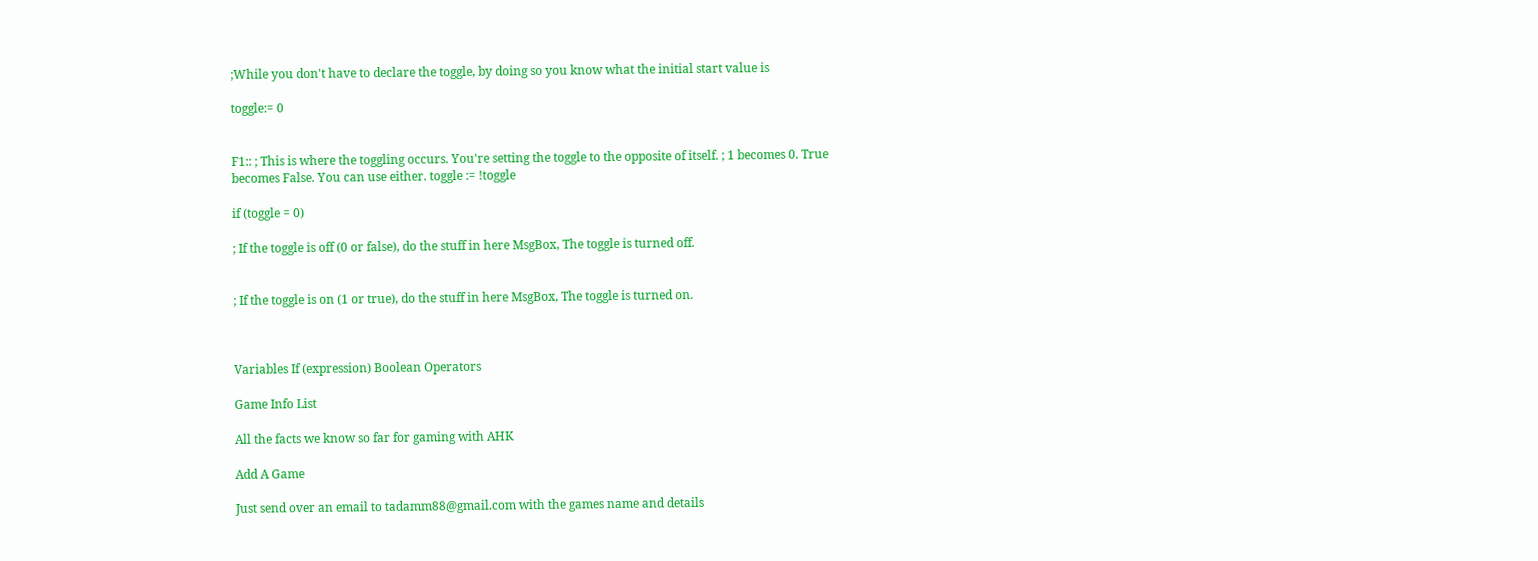;While you don't have to declare the toggle, by doing so you know what the initial start value is

toggle:= 0


F1:: ; This is where the toggling occurs. You're setting the toggle to the opposite of itself. ; 1 becomes 0. True becomes False. You can use either. toggle := !toggle

if (toggle = 0)

; If the toggle is off (0 or false), do the stuff in here MsgBox, The toggle is turned off.


; If the toggle is on (1 or true), do the stuff in here MsgBox, The toggle is turned on.



Variables If (expression) Boolean Operators

Game Info List

All the facts we know so far for gaming with AHK

Add A Game

Just send over an email to tadamm88@gmail.com with the games name and details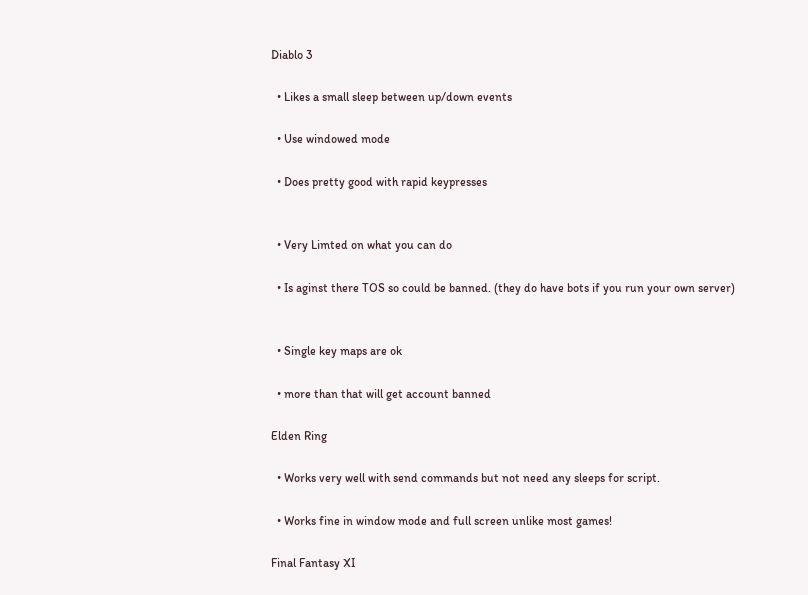Diablo 3

  • Likes a small sleep between up/down events

  • Use windowed mode

  • Does pretty good with rapid keypresses


  • Very Limted on what you can do

  • Is aginst there TOS so could be banned. (they do have bots if you run your own server)


  • Single key maps are ok

  • more than that will get account banned

Elden Ring

  • Works very well with send commands but not need any sleeps for script.

  • Works fine in window mode and full screen unlike most games!

Final Fantasy XI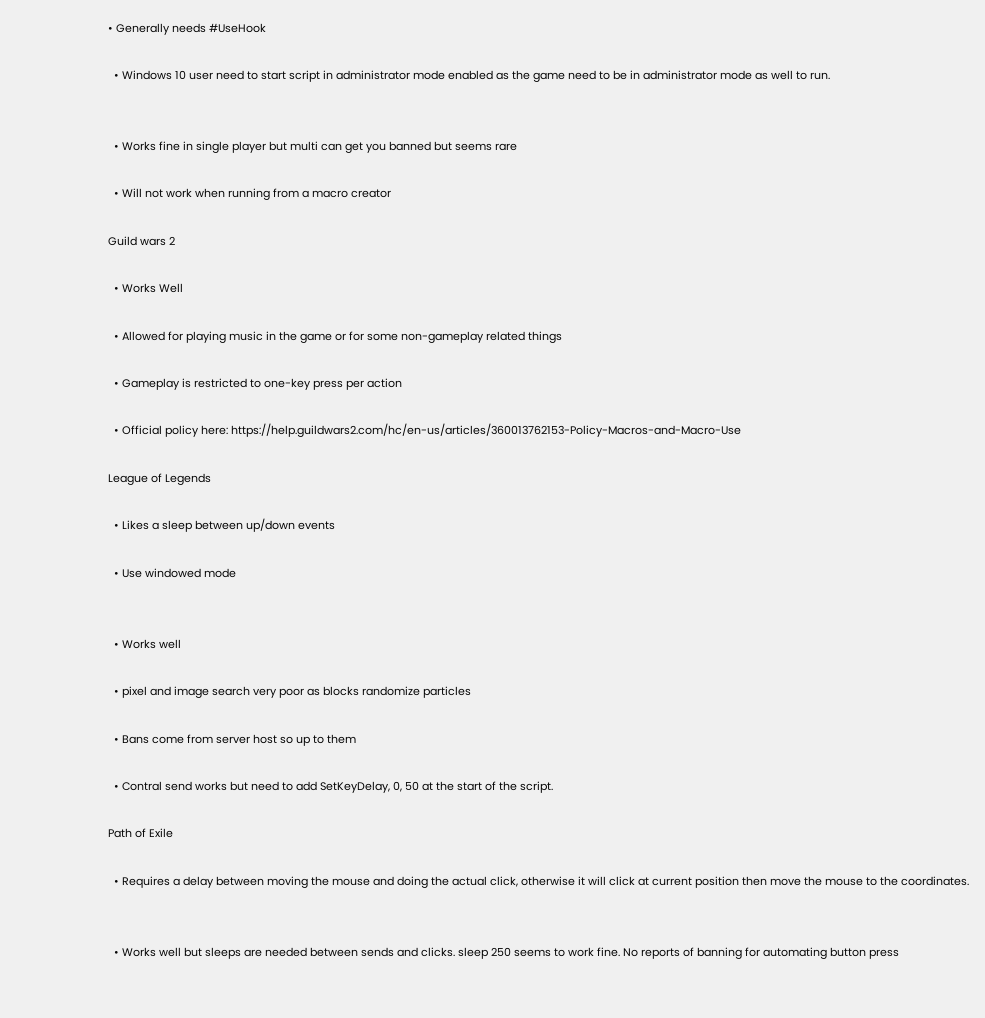• Generally needs #UseHook

  • Windows 10 user need to start script in administrator mode enabled as the game need to be in administrator mode as well to run.


  • Works fine in single player but multi can get you banned but seems rare

  • Will not work when running from a macro creator

Guild wars 2

  • Works Well

  • Allowed for playing music in the game or for some non-gameplay related things

  • Gameplay is restricted to one-key press per action

  • Official policy here: https://help.guildwars2.com/hc/en-us/articles/360013762153-Policy-Macros-and-Macro-Use

League of Legends

  • Likes a sleep between up/down events

  • Use windowed mode


  • Works well

  • pixel and image search very poor as blocks randomize particles

  • Bans come from server host so up to them

  • Contral send works but need to add SetKeyDelay, 0, 50 at the start of the script.

Path of Exile

  • Requires a delay between moving the mouse and doing the actual click, otherwise it will click at current position then move the mouse to the coordinates.


  • Works well but sleeps are needed between sends and clicks. sleep 250 seems to work fine. No reports of banning for automating button press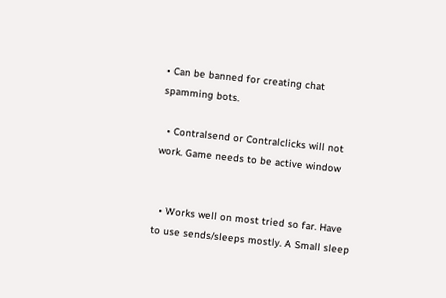• Can be banned for creating chat spamming bots.

  • Contralsend or Contralclicks will not work. Game needs to be active window


  • Works well on most tried so far. Have to use sends/sleeps mostly. A Small sleep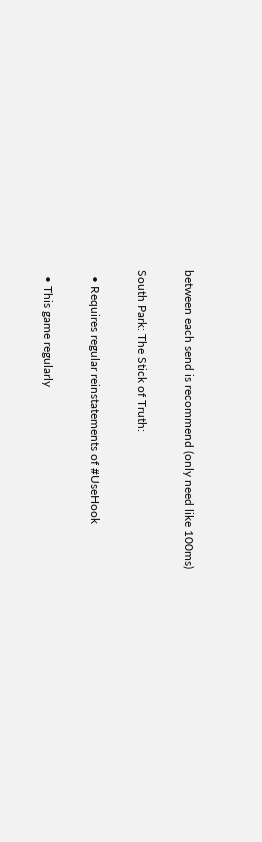between each send is recommend (only need like 100ms)

South Park: The Stick of Truth:

  • Requires regular reinstatements of #UseHook

  • This game regularly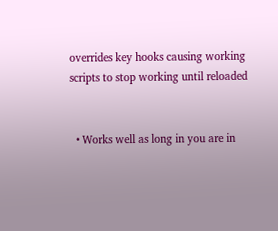overrides key hooks causing working scripts to stop working until reloaded


  • Works well as long in you are in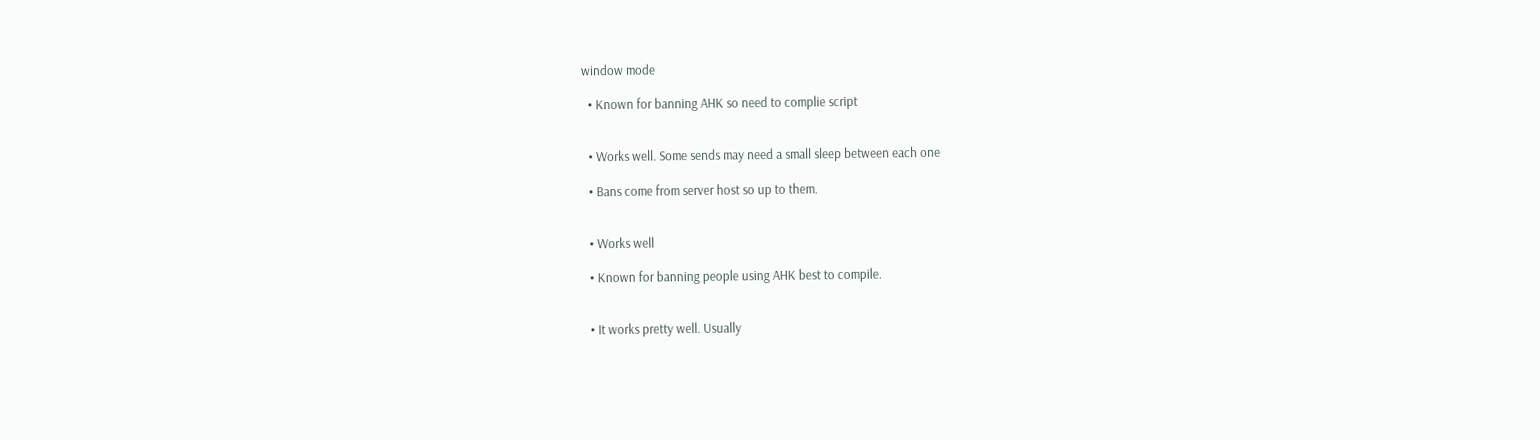window mode

  • Known for banning AHK so need to complie script


  • Works well. Some sends may need a small sleep between each one

  • Bans come from server host so up to them.


  • Works well

  • Known for banning people using AHK best to compile.


  • It works pretty well. Usually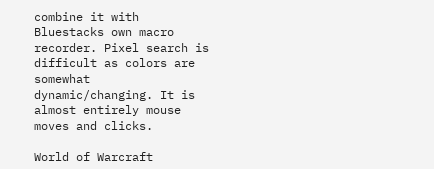combine it with Bluestacks own macro recorder. Pixel search is difficult as colors are somewhat dynamic/changing. It is almost entirely mouse moves and clicks.

World of Warcraft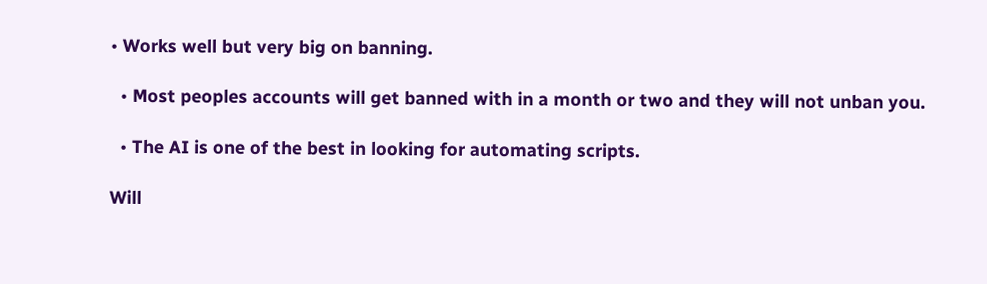• Works well but very big on banning.

  • Most peoples accounts will get banned with in a month or two and they will not unban you.

  • The AI is one of the best in looking for automating scripts.

Will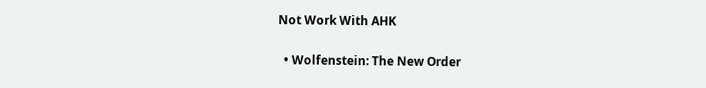Not Work With AHK

  • Wolfenstein: The New Order